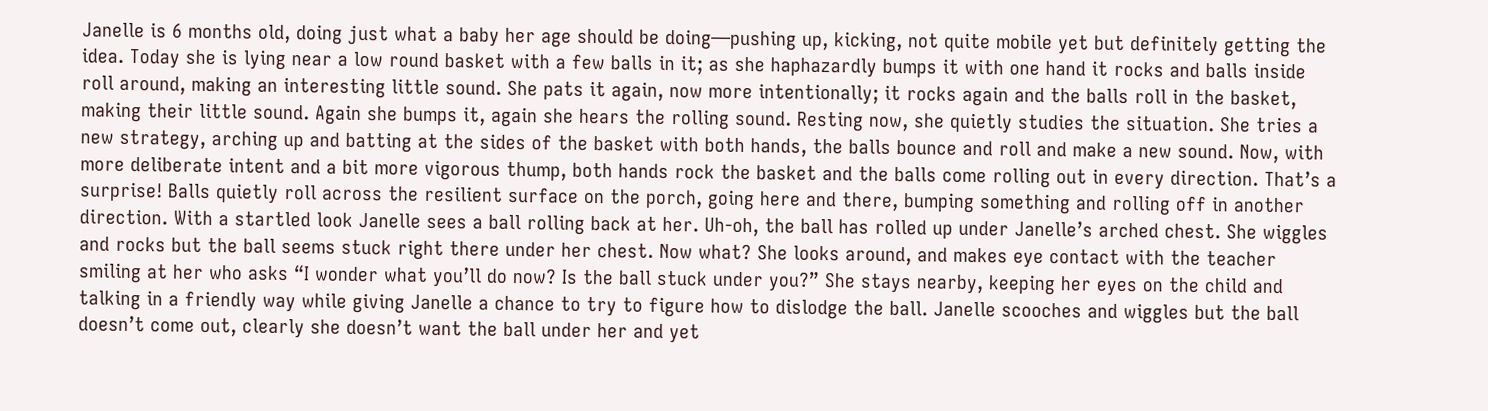Janelle is 6 months old, doing just what a baby her age should be doing—pushing up, kicking, not quite mobile yet but definitely getting the idea. Today she is lying near a low round basket with a few balls in it; as she haphazardly bumps it with one hand it rocks and balls inside roll around, making an interesting little sound. She pats it again, now more intentionally; it rocks again and the balls roll in the basket, making their little sound. Again she bumps it, again she hears the rolling sound. Resting now, she quietly studies the situation. She tries a new strategy, arching up and batting at the sides of the basket with both hands, the balls bounce and roll and make a new sound. Now, with more deliberate intent and a bit more vigorous thump, both hands rock the basket and the balls come rolling out in every direction. That’s a surprise! Balls quietly roll across the resilient surface on the porch, going here and there, bumping something and rolling off in another direction. With a startled look Janelle sees a ball rolling back at her. Uh-oh, the ball has rolled up under Janelle’s arched chest. She wiggles and rocks but the ball seems stuck right there under her chest. Now what? She looks around, and makes eye contact with the teacher smiling at her who asks “I wonder what you’ll do now? Is the ball stuck under you?” She stays nearby, keeping her eyes on the child and talking in a friendly way while giving Janelle a chance to try to figure how to dislodge the ball. Janelle scooches and wiggles but the ball doesn’t come out, clearly she doesn’t want the ball under her and yet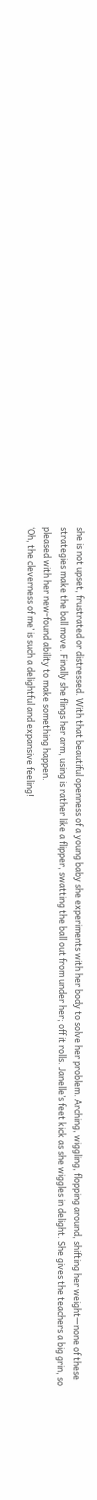she is not upset, frustrated or distressed. With that beautiful openness of a young baby she experiments with her body to solve her problem. Arching, wiggling, flopping around, shifting her weight—none of these strategies make the ball move. Finally she flings her arm, using is rather like a flipper, swatting the ball out from under her; off it rolls. Janelle’s feet kick as she wiggles in delight. She gives the teachers a big grin, so pleased with her new-found ability to make something happen.
‘Oh, the cleverness of me’ is such a delightful and expansive feeling!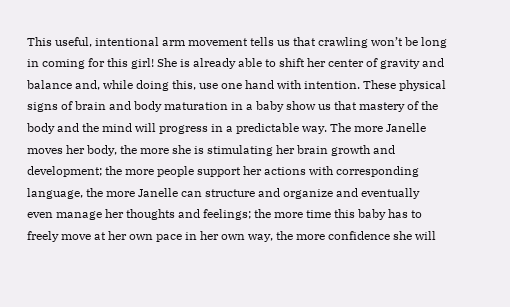This useful, intentional arm movement tells us that crawling won’t be long in coming for this girl! She is already able to shift her center of gravity and balance and, while doing this, use one hand with intention. These physical signs of brain and body maturation in a baby show us that mastery of the body and the mind will progress in a predictable way. The more Janelle moves her body, the more she is stimulating her brain growth and development; the more people support her actions with corresponding language, the more Janelle can structure and organize and eventually even manage her thoughts and feelings; the more time this baby has to freely move at her own pace in her own way, the more confidence she will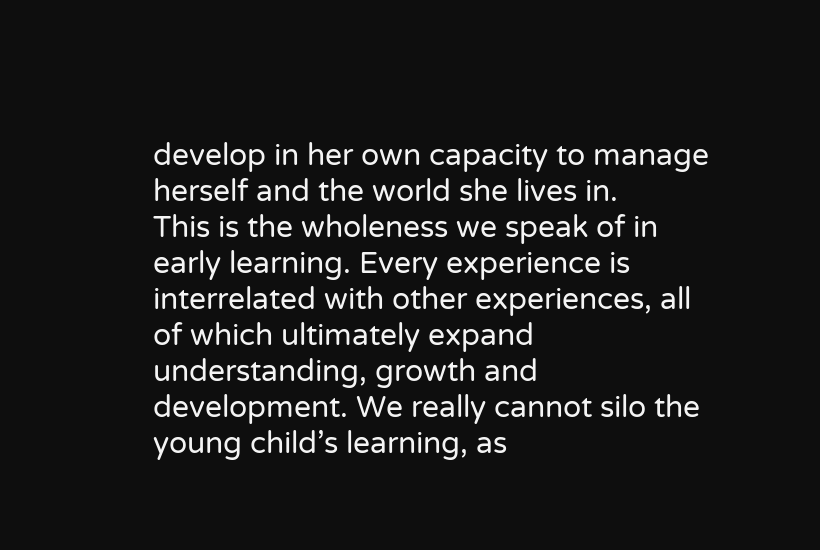develop in her own capacity to manage herself and the world she lives in.
This is the wholeness we speak of in early learning. Every experience is interrelated with other experiences, all of which ultimately expand understanding, growth and development. We really cannot silo the young child’s learning, as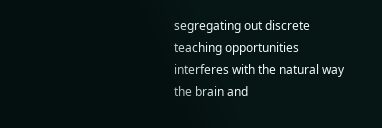segregating out discrete teaching opportunities interferes with the natural way the brain and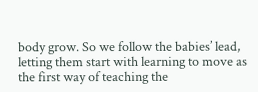body grow. So we follow the babies’ lead, letting them start with learning to move as the first way of teaching the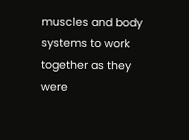muscles and body systems to work together as they were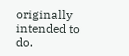originally intended to do.